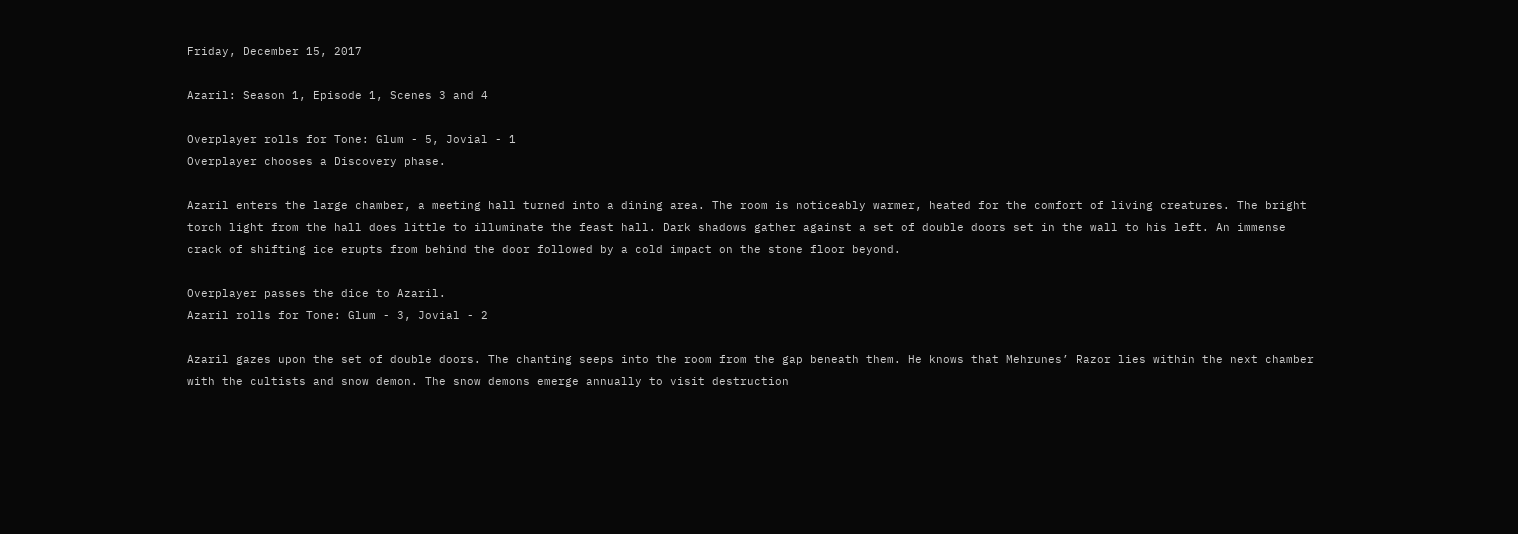Friday, December 15, 2017

Azaril: Season 1, Episode 1, Scenes 3 and 4

Overplayer rolls for Tone: Glum - 5, Jovial - 1
Overplayer chooses a Discovery phase.

Azaril enters the large chamber, a meeting hall turned into a dining area. The room is noticeably warmer, heated for the comfort of living creatures. The bright torch light from the hall does little to illuminate the feast hall. Dark shadows gather against a set of double doors set in the wall to his left. An immense crack of shifting ice erupts from behind the door followed by a cold impact on the stone floor beyond.

Overplayer passes the dice to Azaril.
Azaril rolls for Tone: Glum - 3, Jovial - 2

Azaril gazes upon the set of double doors. The chanting seeps into the room from the gap beneath them. He knows that Mehrunes’ Razor lies within the next chamber with the cultists and snow demon. The snow demons emerge annually to visit destruction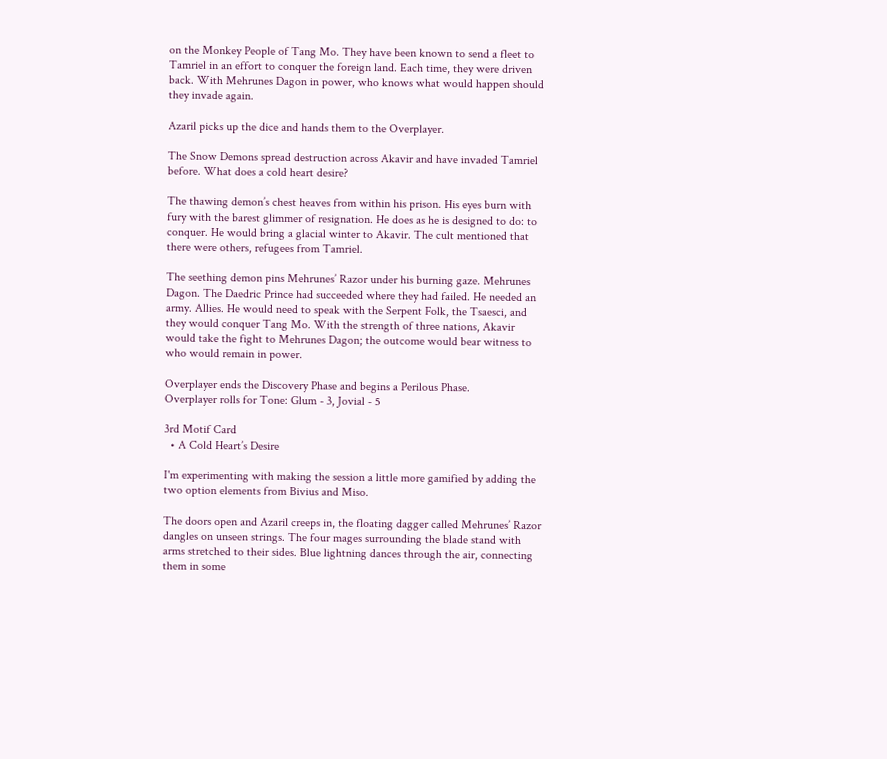on the Monkey People of Tang Mo. They have been known to send a fleet to Tamriel in an effort to conquer the foreign land. Each time, they were driven back. With Mehrunes Dagon in power, who knows what would happen should they invade again.

Azaril picks up the dice and hands them to the Overplayer.

The Snow Demons spread destruction across Akavir and have invaded Tamriel before. What does a cold heart desire?

The thawing demon’s chest heaves from within his prison. His eyes burn with fury with the barest glimmer of resignation. He does as he is designed to do: to conquer. He would bring a glacial winter to Akavir. The cult mentioned that there were others, refugees from Tamriel.

The seething demon pins Mehrunes’ Razor under his burning gaze. Mehrunes Dagon. The Daedric Prince had succeeded where they had failed. He needed an army. Allies. He would need to speak with the Serpent Folk, the Tsaesci, and they would conquer Tang Mo. With the strength of three nations, Akavir would take the fight to Mehrunes Dagon; the outcome would bear witness to who would remain in power.

Overplayer ends the Discovery Phase and begins a Perilous Phase.
Overplayer rolls for Tone: Glum - 3, Jovial - 5

3rd Motif Card
  • A Cold Heart’s Desire

I'm experimenting with making the session a little more gamified by adding the two option elements from Bivius and Miso.

The doors open and Azaril creeps in, the floating dagger called Mehrunes’ Razor dangles on unseen strings. The four mages surrounding the blade stand with arms stretched to their sides. Blue lightning dances through the air, connecting them in some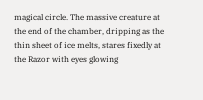magical circle. The massive creature at the end of the chamber, dripping as the thin sheet of ice melts, stares fixedly at the Razor with eyes glowing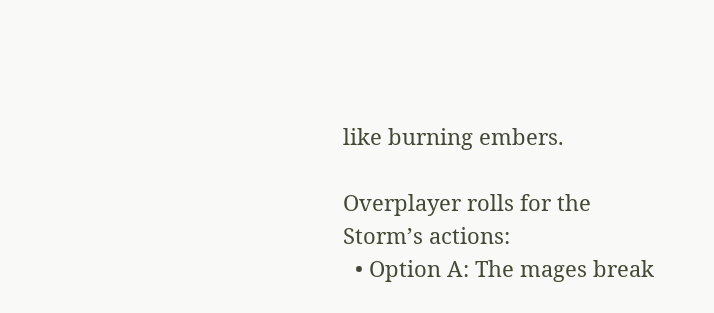like burning embers.

Overplayer rolls for the Storm’s actions:
  • Option A: The mages break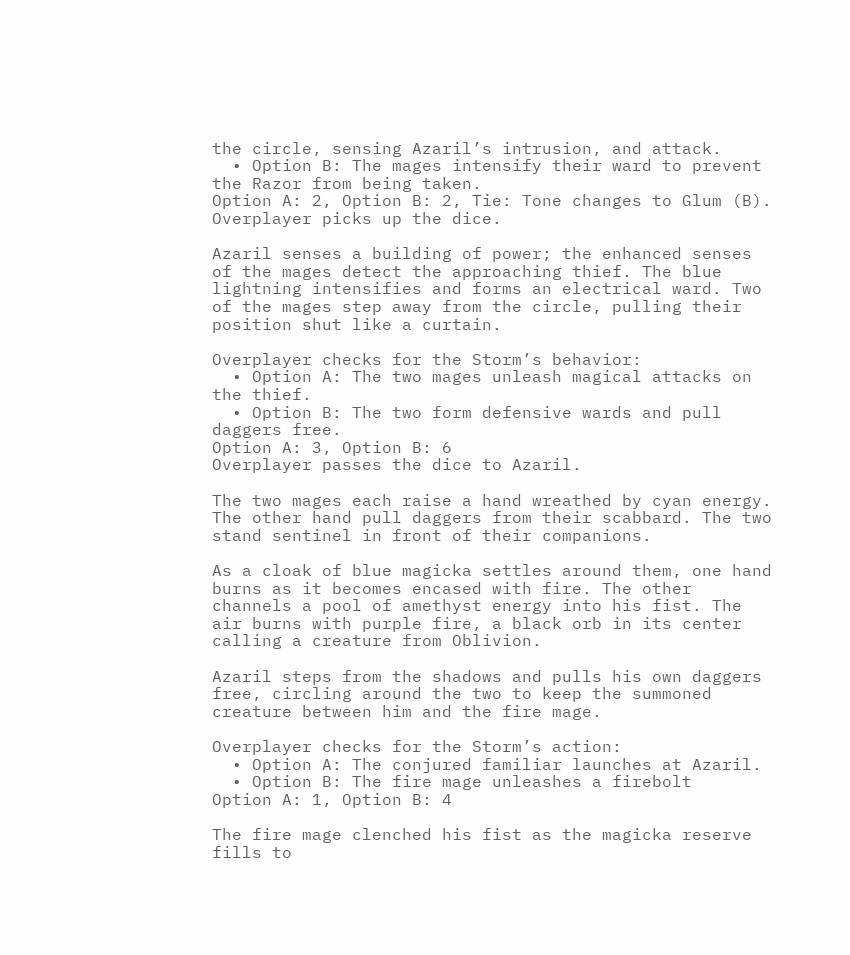the circle, sensing Azaril’s intrusion, and attack.
  • Option B: The mages intensify their ward to prevent the Razor from being taken.
Option A: 2, Option B: 2, Tie: Tone changes to Glum (B).
Overplayer picks up the dice.

Azaril senses a building of power; the enhanced senses of the mages detect the approaching thief. The blue lightning intensifies and forms an electrical ward. Two of the mages step away from the circle, pulling their position shut like a curtain.

Overplayer checks for the Storm’s behavior:
  • Option A: The two mages unleash magical attacks on the thief.
  • Option B: The two form defensive wards and pull daggers free.
Option A: 3, Option B: 6
Overplayer passes the dice to Azaril.

The two mages each raise a hand wreathed by cyan energy. The other hand pull daggers from their scabbard. The two stand sentinel in front of their companions.

As a cloak of blue magicka settles around them, one hand burns as it becomes encased with fire. The other channels a pool of amethyst energy into his fist. The air burns with purple fire, a black orb in its center calling a creature from Oblivion.

Azaril steps from the shadows and pulls his own daggers free, circling around the two to keep the summoned creature between him and the fire mage.

Overplayer checks for the Storm’s action:
  • Option A: The conjured familiar launches at Azaril.
  • Option B: The fire mage unleashes a firebolt
Option A: 1, Option B: 4

The fire mage clenched his fist as the magicka reserve fills to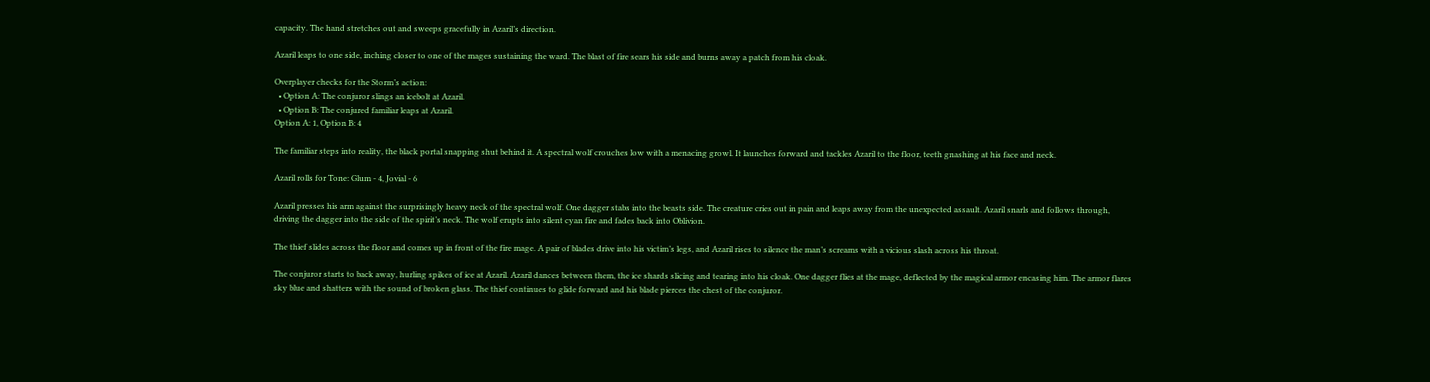capacity. The hand stretches out and sweeps gracefully in Azaril’s direction.

Azaril leaps to one side, inching closer to one of the mages sustaining the ward. The blast of fire sears his side and burns away a patch from his cloak.

Overplayer checks for the Storm’s action:
  • Option A: The conjuror slings an icebolt at Azaril.
  • Option B: The conjured familiar leaps at Azaril.
Option A: 1, Option B: 4

The familiar steps into reality, the black portal snapping shut behind it. A spectral wolf crouches low with a menacing growl. It launches forward and tackles Azaril to the floor, teeth gnashing at his face and neck.

Azaril rolls for Tone: Glum - 4, Jovial - 6

Azaril presses his arm against the surprisingly heavy neck of the spectral wolf. One dagger stabs into the beasts side. The creature cries out in pain and leaps away from the unexpected assault. Azaril snarls and follows through, driving the dagger into the side of the spirit’s neck. The wolf erupts into silent cyan fire and fades back into Oblivion.

The thief slides across the floor and comes up in front of the fire mage. A pair of blades drive into his victim’s legs, and Azaril rises to silence the man’s screams with a vicious slash across his throat.

The conjuror starts to back away, hurling spikes of ice at Azaril. Azaril dances between them, the ice shards slicing and tearing into his cloak. One dagger flies at the mage, deflected by the magical armor encasing him. The armor flares sky blue and shatters with the sound of broken glass. The thief continues to glide forward and his blade pierces the chest of the conjuror.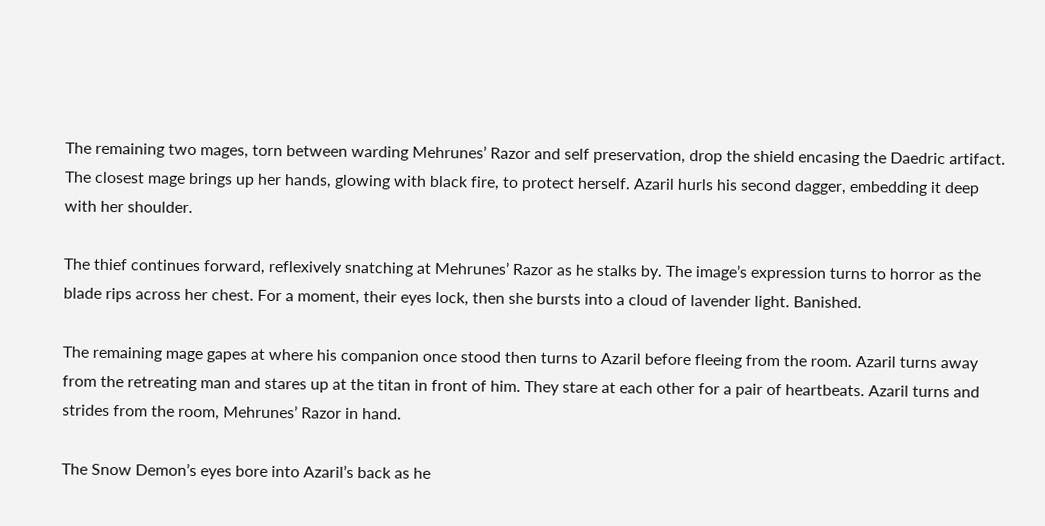The remaining two mages, torn between warding Mehrunes’ Razor and self preservation, drop the shield encasing the Daedric artifact. The closest mage brings up her hands, glowing with black fire, to protect herself. Azaril hurls his second dagger, embedding it deep with her shoulder.

The thief continues forward, reflexively snatching at Mehrunes’ Razor as he stalks by. The image’s expression turns to horror as the blade rips across her chest. For a moment, their eyes lock, then she bursts into a cloud of lavender light. Banished.

The remaining mage gapes at where his companion once stood then turns to Azaril before fleeing from the room. Azaril turns away from the retreating man and stares up at the titan in front of him. They stare at each other for a pair of heartbeats. Azaril turns and strides from the room, Mehrunes’ Razor in hand.

The Snow Demon’s eyes bore into Azaril’s back as he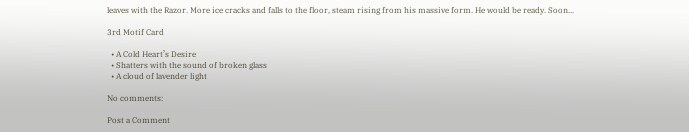leaves with the Razor. More ice cracks and falls to the floor, steam rising from his massive form. He would be ready. Soon...

3rd Motif Card

  • A Cold Heart’s Desire
  • Shatters with the sound of broken glass
  • A cloud of lavender light

No comments:

Post a Comment